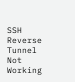SSH Reverse Tunnel Not Working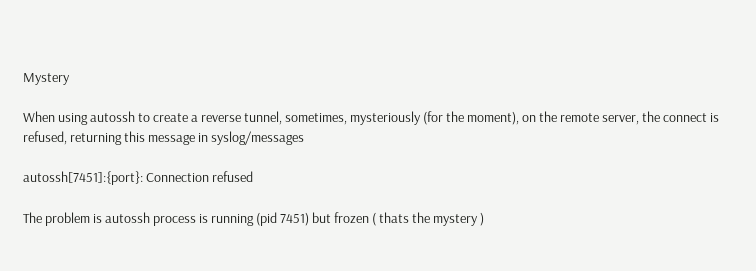Mystery

When using autossh to create a reverse tunnel, sometimes, mysteriously (for the moment), on the remote server, the connect is refused, returning this message in syslog/messages

autossh[7451]:{port}: Connection refused

The problem is autossh process is running (pid 7451) but frozen ( thats the mystery )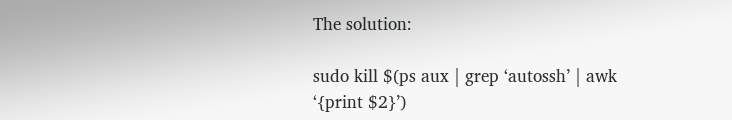The solution:

sudo kill $(ps aux | grep ‘autossh’ | awk ‘{print $2}’)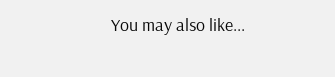You may also like...